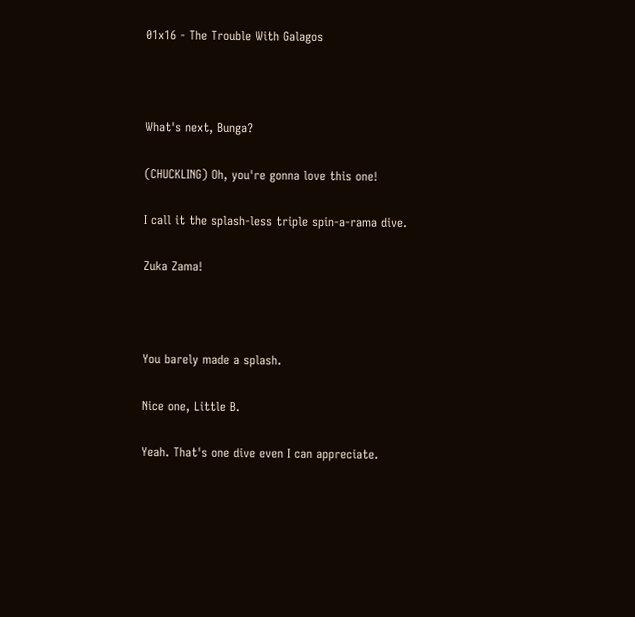01x16 - The Trouble With Galagos



What's next, Bunga?

(CHUCKLING) Oh, you're gonna love this one!

I call it the splash-less triple spin-a-rama dive.

Zuka Zama!



You barely made a splash.

Nice one, Little B.

Yeah. That's one dive even I can appreciate.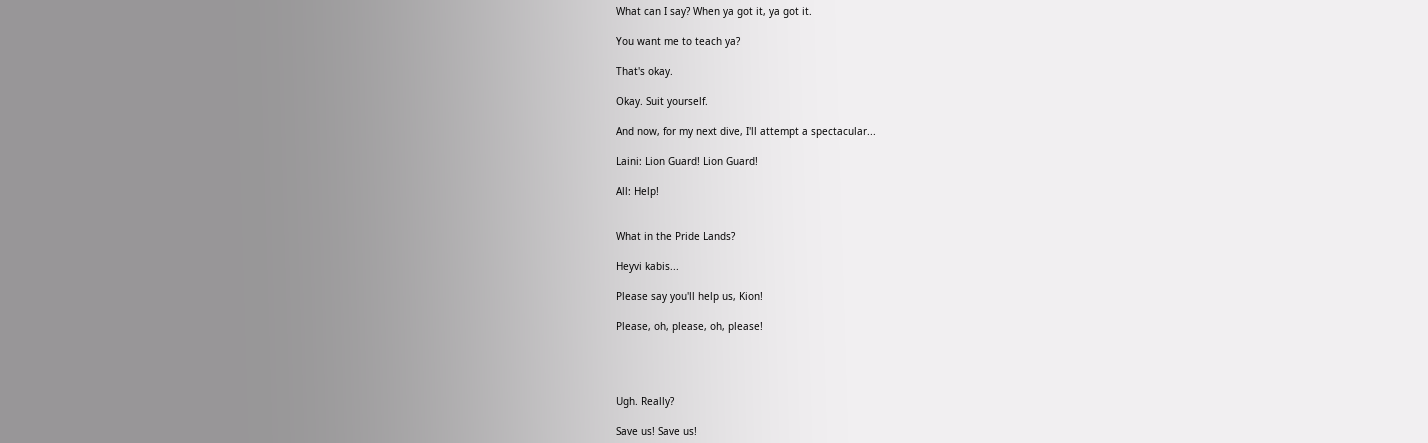What can I say? When ya got it, ya got it.

You want me to teach ya?

That's okay.

Okay. Suit yourself.

And now, for my next dive, I'll attempt a spectacular...

Laini: Lion Guard! Lion Guard!

All: Help!


What in the Pride Lands?

Heyvi kabis...

Please say you'll help us, Kion!

Please, oh, please, oh, please!




Ugh. Really?

Save us! Save us!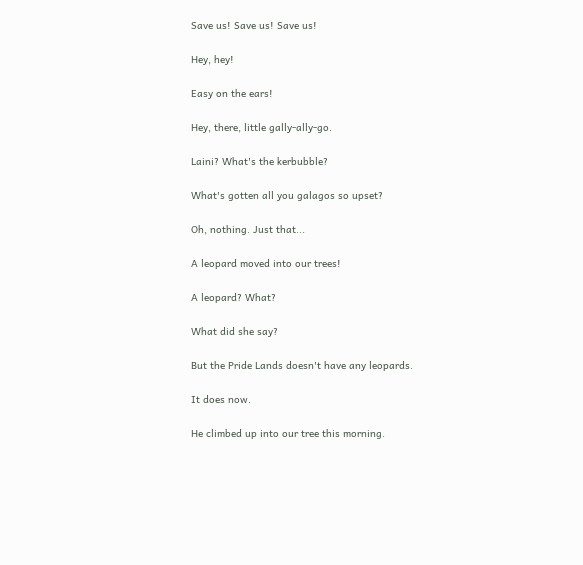Save us! Save us! Save us!

Hey, hey!

Easy on the ears!

Hey, there, little gally-ally-go.

Laini? What's the kerbubble?

What's gotten all you galagos so upset?

Oh, nothing. Just that...

A leopard moved into our trees!

A leopard? What?

What did she say?

But the Pride Lands doesn't have any leopards.

It does now.

He climbed up into our tree this morning.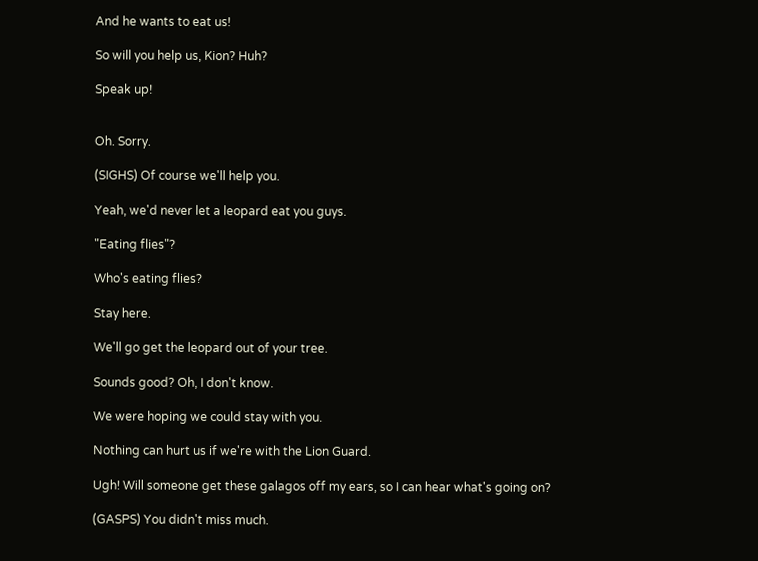And he wants to eat us!

So will you help us, Kion? Huh?

Speak up!


Oh. Sorry.

(SIGHS) Of course we'll help you.

Yeah, we'd never let a leopard eat you guys.

"Eating flies"?

Who's eating flies?

Stay here.

We'll go get the leopard out of your tree.

Sounds good? Oh, I don't know.

We were hoping we could stay with you.

Nothing can hurt us if we're with the Lion Guard.

Ugh! Will someone get these galagos off my ears, so I can hear what's going on?

(GASPS) You didn't miss much.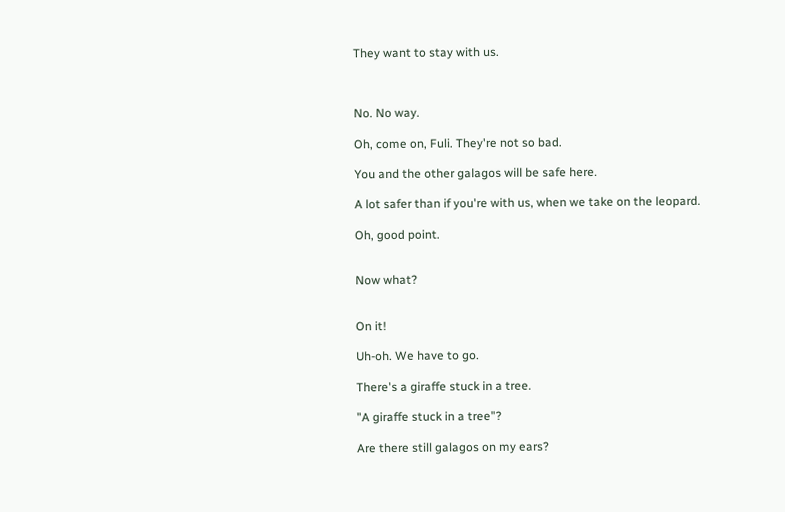They want to stay with us.



No. No way.

Oh, come on, Fuli. They're not so bad.

You and the other galagos will be safe here.

A lot safer than if you're with us, when we take on the leopard.

Oh, good point.


Now what?


On it!

Uh-oh. We have to go.

There's a giraffe stuck in a tree.

"A giraffe stuck in a tree"?

Are there still galagos on my ears?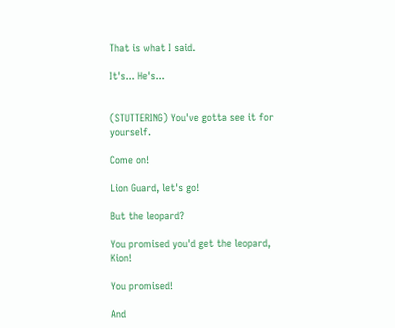That is what I said.

It's... He's...


(STUTTERING) You've gotta see it for yourself.

Come on!

Lion Guard, let's go!

But the leopard?

You promised you'd get the leopard, Kion!

You promised!

And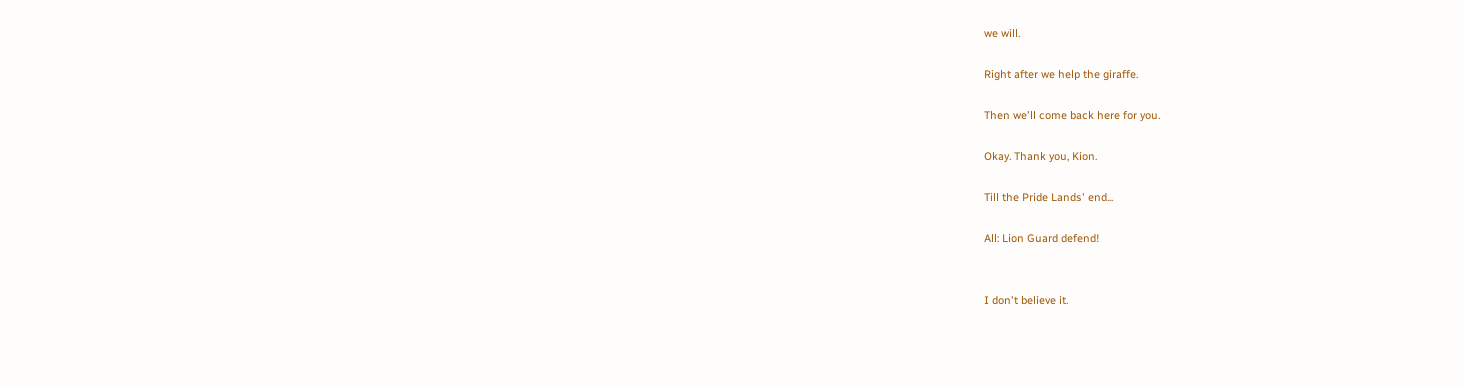we will.

Right after we help the giraffe.

Then we'll come back here for you.

Okay. Thank you, Kion.

Till the Pride Lands' end...

All: Lion Guard defend!


I don't believe it.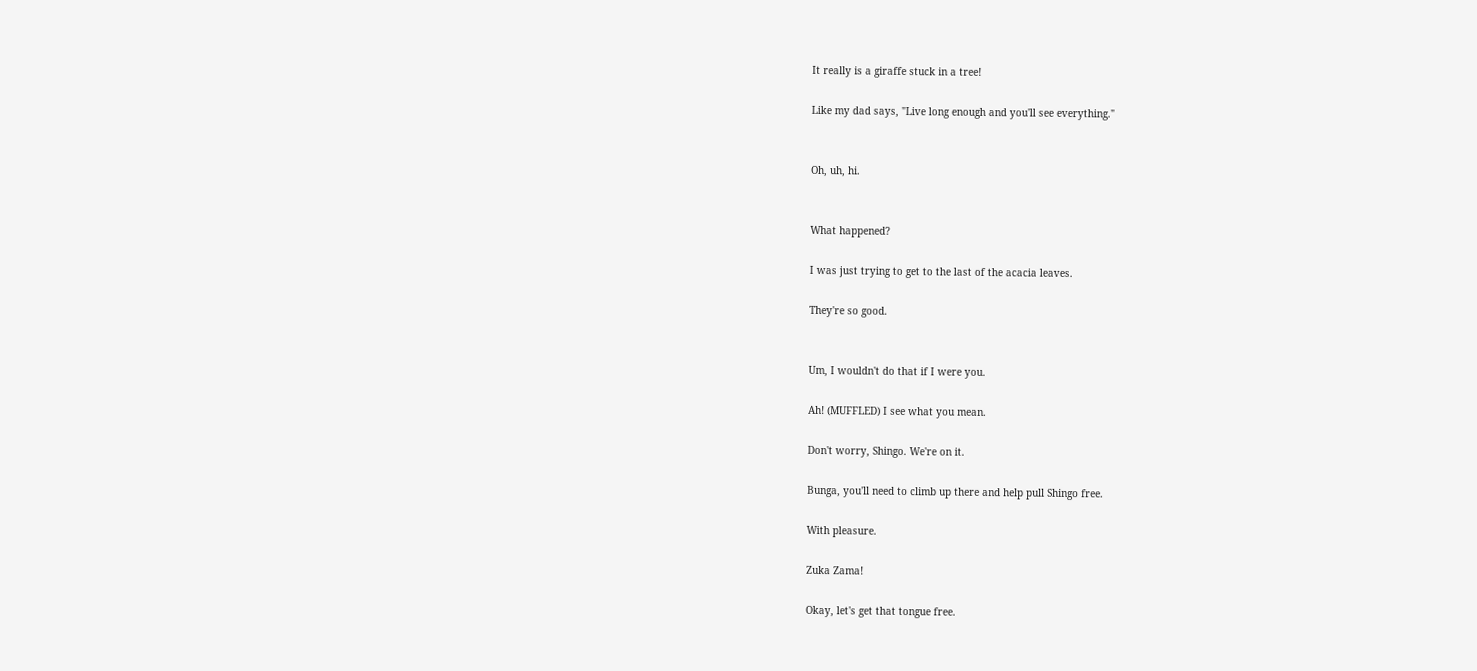It really is a giraffe stuck in a tree!

Like my dad says, "Live long enough and you'll see everything."


Oh, uh, hi.


What happened?

I was just trying to get to the last of the acacia leaves.

They're so good.


Um, I wouldn't do that if I were you.

Ah! (MUFFLED) I see what you mean.

Don't worry, Shingo. We're on it.

Bunga, you'll need to climb up there and help pull Shingo free.

With pleasure.

Zuka Zama!

Okay, let's get that tongue free.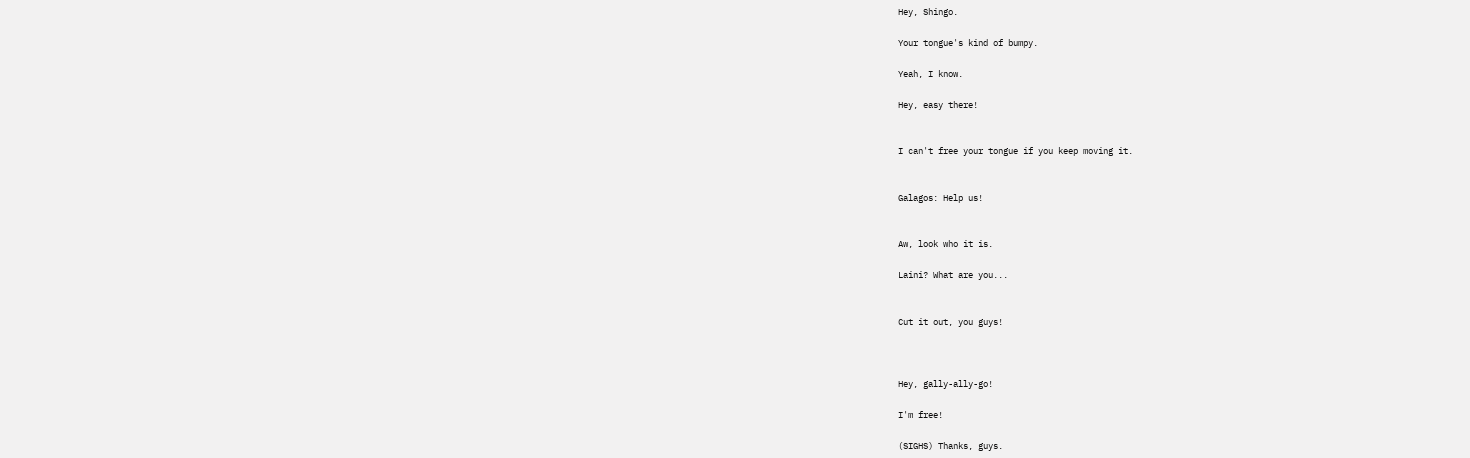Hey, Shingo.

Your tongue's kind of bumpy.

Yeah, I know.

Hey, easy there!


I can't free your tongue if you keep moving it.


Galagos: Help us!


Aw, look who it is.

Laini? What are you...


Cut it out, you guys!



Hey, gally-ally-go!

I'm free!

(SIGHS) Thanks, guys.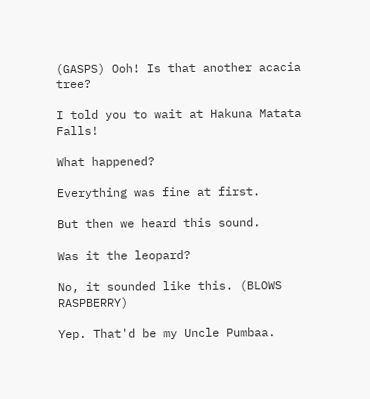(GASPS) Ooh! Is that another acacia tree?

I told you to wait at Hakuna Matata Falls!

What happened?

Everything was fine at first.

But then we heard this sound.

Was it the leopard?

No, it sounded like this. (BLOWS RASPBERRY)

Yep. That'd be my Uncle Pumbaa.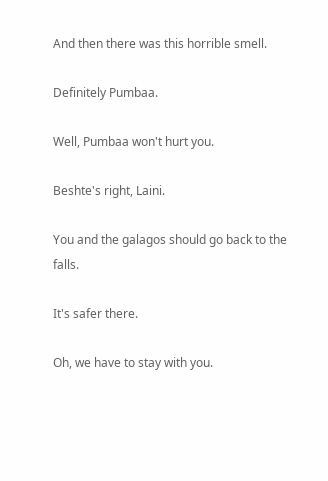And then there was this horrible smell.

Definitely Pumbaa.

Well, Pumbaa won't hurt you.

Beshte's right, Laini.

You and the galagos should go back to the falls.

It's safer there.

Oh, we have to stay with you.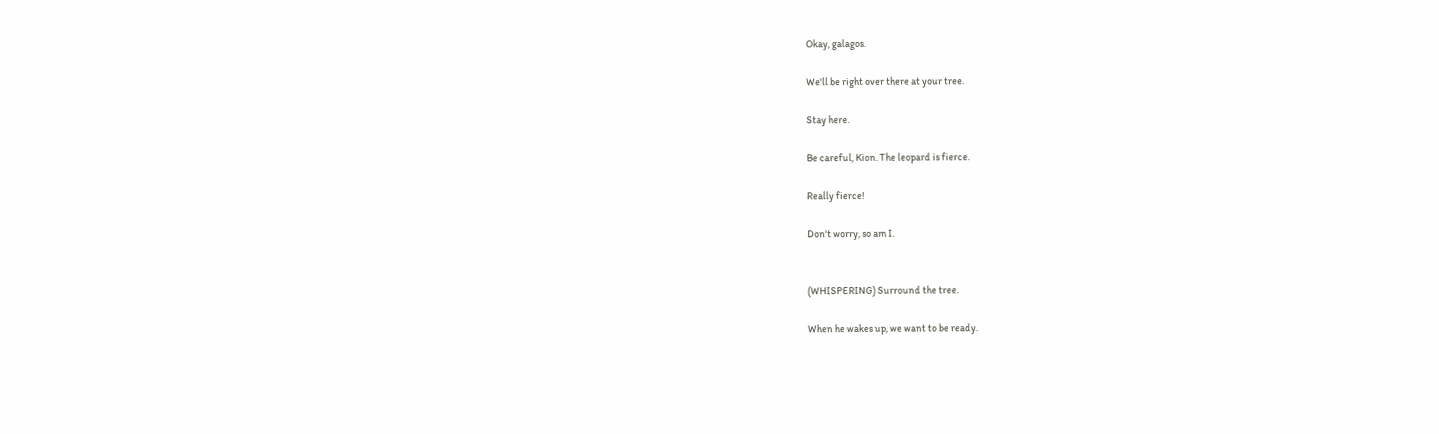Okay, galagos.

We'll be right over there at your tree.

Stay here.

Be careful, Kion. The leopard is fierce.

Really fierce!

Don't worry, so am I.


(WHISPERING) Surround the tree.

When he wakes up, we want to be ready.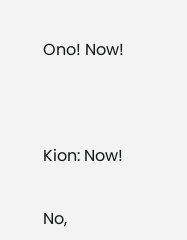Ono! Now!




Kion: Now!


No,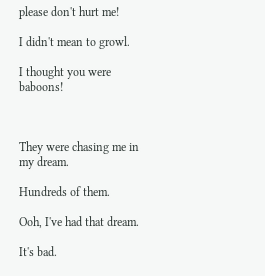please don't hurt me!

I didn't mean to growl.

I thought you were baboons!



They were chasing me in my dream.

Hundreds of them.

Ooh, I've had that dream.

It's bad.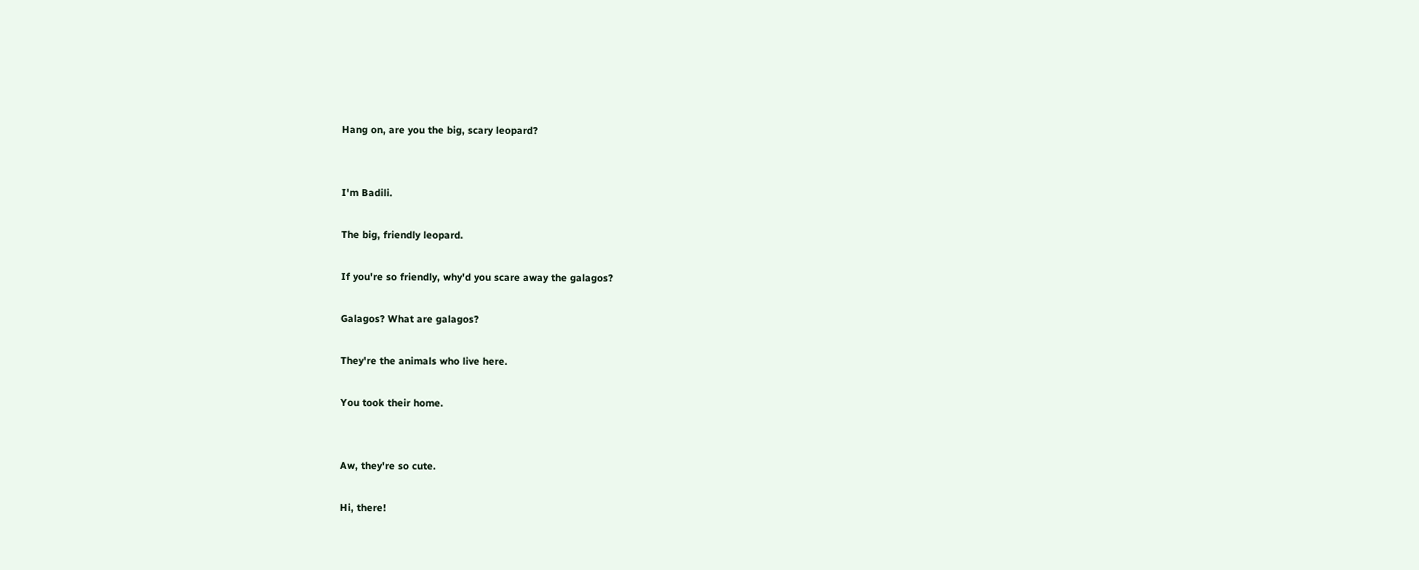Hang on, are you the big, scary leopard?


I'm Badili.

The big, friendly leopard.

If you're so friendly, why'd you scare away the galagos?

Galagos? What are galagos?

They're the animals who live here.

You took their home.


Aw, they're so cute.

Hi, there!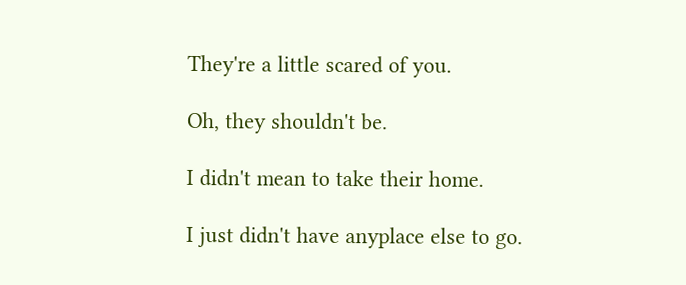They're a little scared of you.

Oh, they shouldn't be.

I didn't mean to take their home.

I just didn't have anyplace else to go.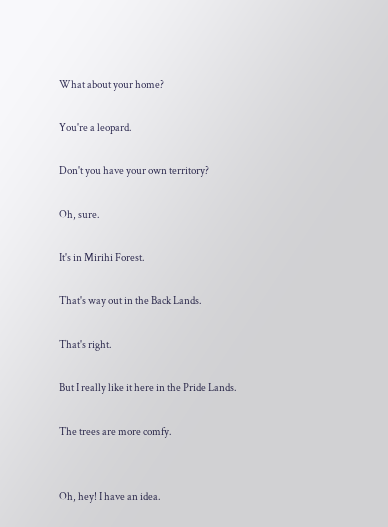What about your home?

You're a leopard.

Don't you have your own territory?

Oh, sure.

It's in Mirihi Forest.

That's way out in the Back Lands.

That's right.

But I really like it here in the Pride Lands.

The trees are more comfy.


Oh, hey! I have an idea.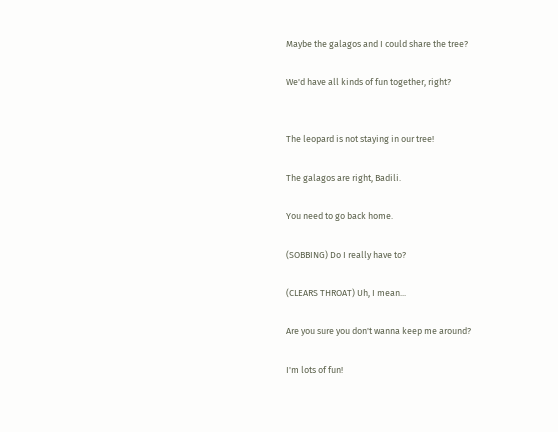Maybe the galagos and I could share the tree?

We'd have all kinds of fun together, right?


The leopard is not staying in our tree!

The galagos are right, Badili.

You need to go back home.

(SOBBING) Do I really have to?

(CLEARS THROAT) Uh, I mean...

Are you sure you don't wanna keep me around?

I'm lots of fun!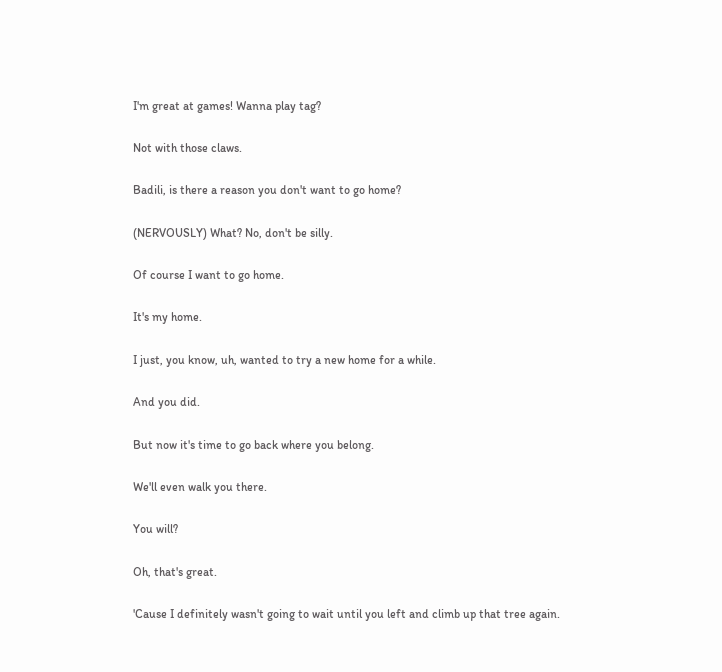I'm great at games! Wanna play tag?

Not with those claws.

Badili, is there a reason you don't want to go home?

(NERVOUSLY) What? No, don't be silly.

Of course I want to go home.

It's my home.

I just, you know, uh, wanted to try a new home for a while.

And you did.

But now it's time to go back where you belong.

We'll even walk you there.

You will?

Oh, that's great.

'Cause I definitely wasn't going to wait until you left and climb up that tree again.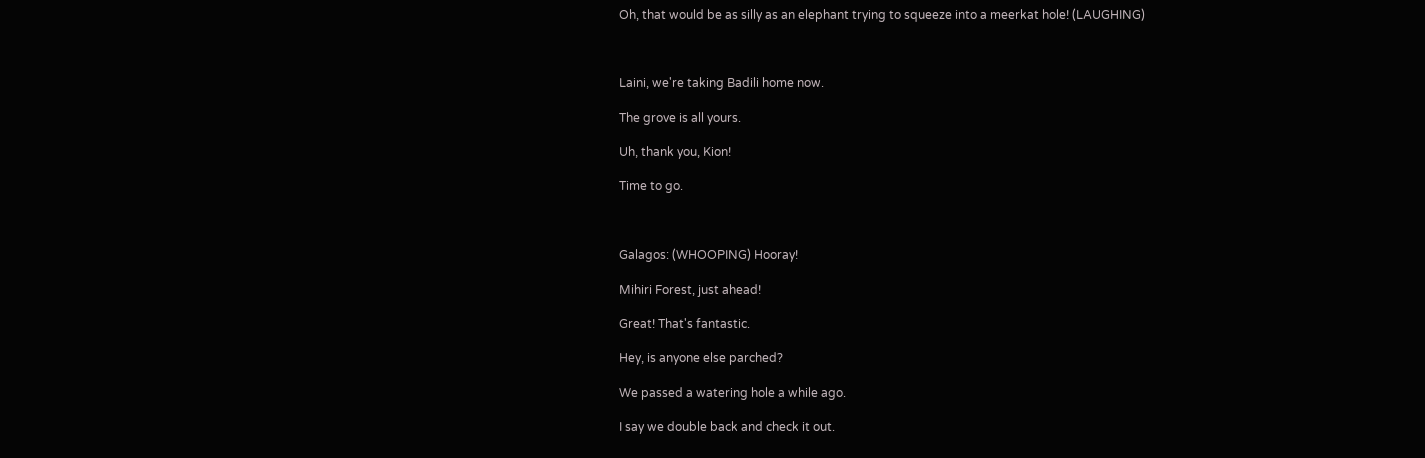Oh, that would be as silly as an elephant trying to squeeze into a meerkat hole! (LAUGHING)



Laini, we're taking Badili home now.

The grove is all yours.

Uh, thank you, Kion!

Time to go.



Galagos: (WHOOPING) Hooray!

Mihiri Forest, just ahead!

Great! That's fantastic.

Hey, is anyone else parched?

We passed a watering hole a while ago.

I say we double back and check it out.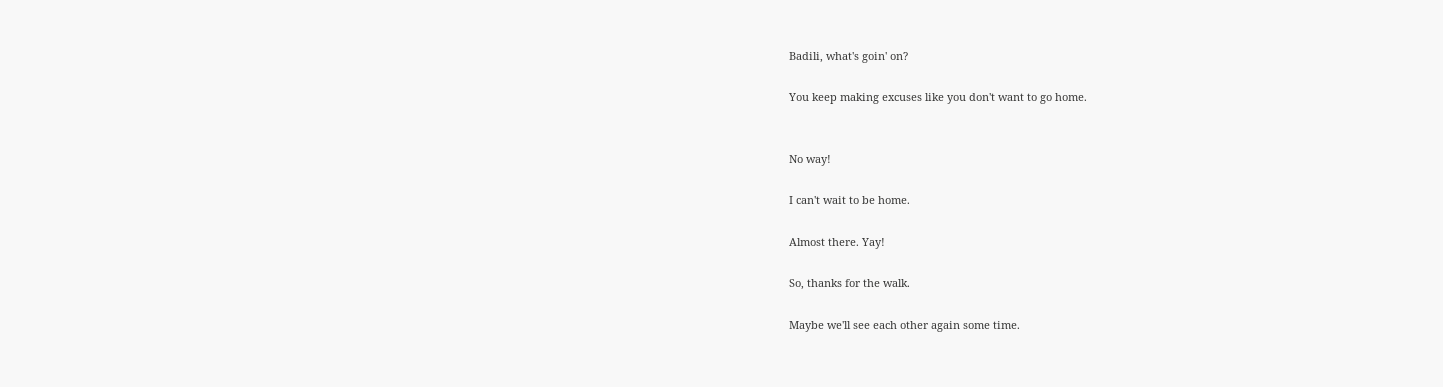Badili, what's goin' on?

You keep making excuses like you don't want to go home.


No way!

I can't wait to be home.

Almost there. Yay!

So, thanks for the walk.

Maybe we'll see each other again some time.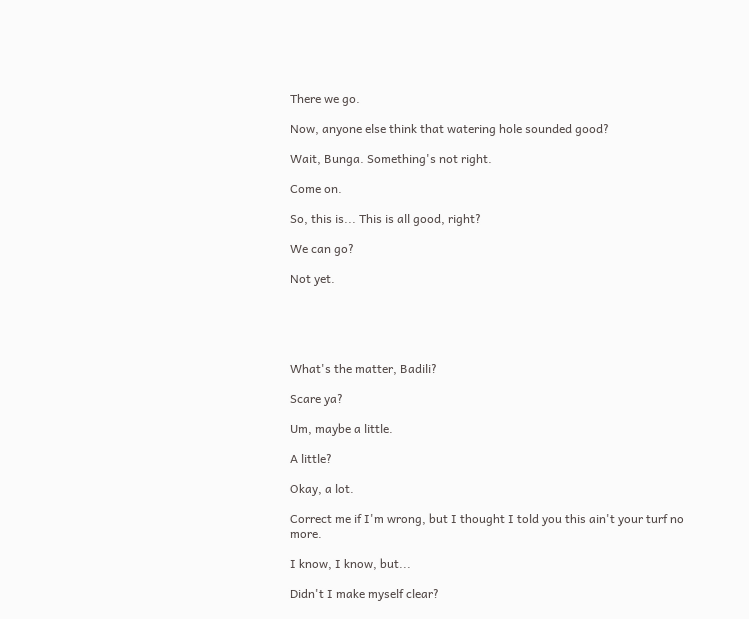There we go.

Now, anyone else think that watering hole sounded good?

Wait, Bunga. Something's not right.

Come on.

So, this is... This is all good, right?

We can go?

Not yet.





What's the matter, Badili?

Scare ya?

Um, maybe a little.

A little?

Okay, a lot.

Correct me if I'm wrong, but I thought I told you this ain't your turf no more.

I know, I know, but...

Didn't I make myself clear?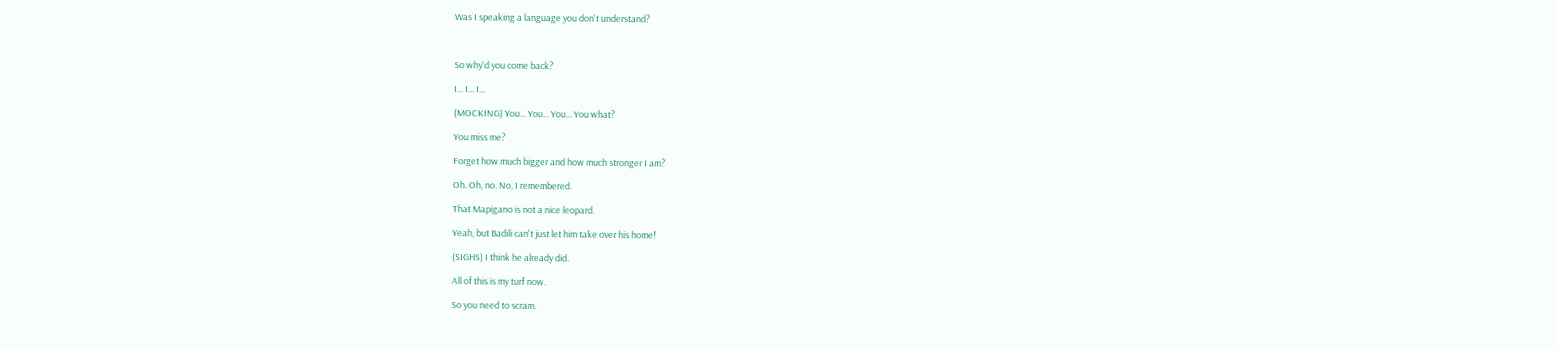Was I speaking a language you don't understand?



So why'd you come back?

I... I... I...

(MOCKING) You... You... You... You what?

You miss me?

Forget how much bigger and how much stronger I am?

Oh. Oh, no. No, I remembered.

That Mapigano is not a nice leopard.

Yeah, but Badili can't just let him take over his home!

(SIGHS) I think he already did.

All of this is my turf now.

So you need to scram.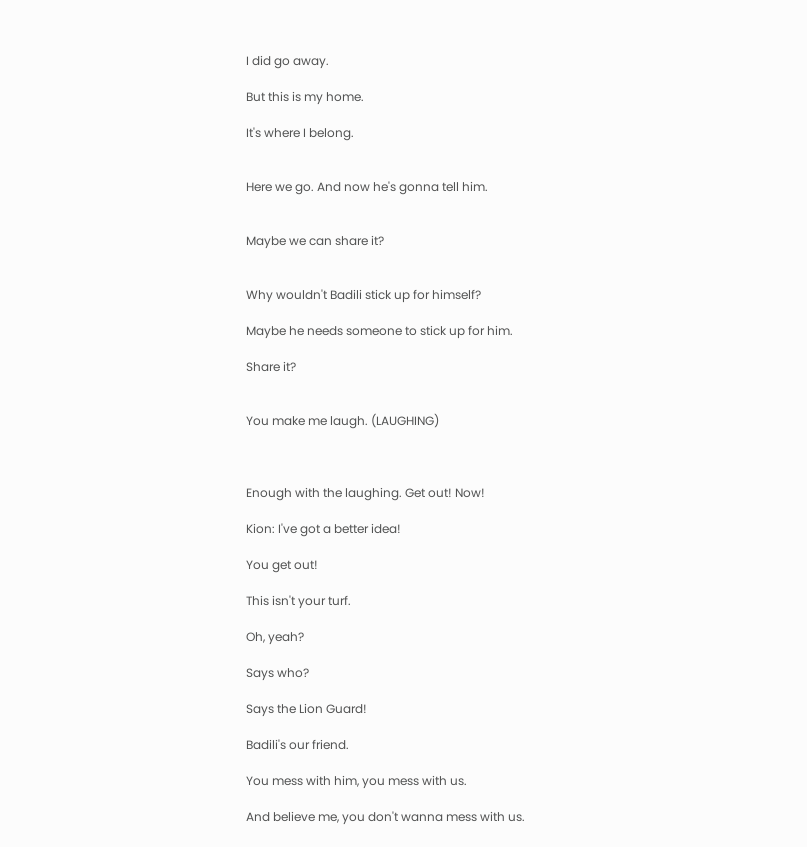I did go away.

But this is my home.

It's where I belong.


Here we go. And now he's gonna tell him.


Maybe we can share it?


Why wouldn't Badili stick up for himself?

Maybe he needs someone to stick up for him.

Share it?


You make me laugh. (LAUGHING)



Enough with the laughing. Get out! Now!

Kion: I've got a better idea!

You get out!

This isn't your turf.

Oh, yeah?

Says who?

Says the Lion Guard!

Badili's our friend.

You mess with him, you mess with us.

And believe me, you don't wanna mess with us.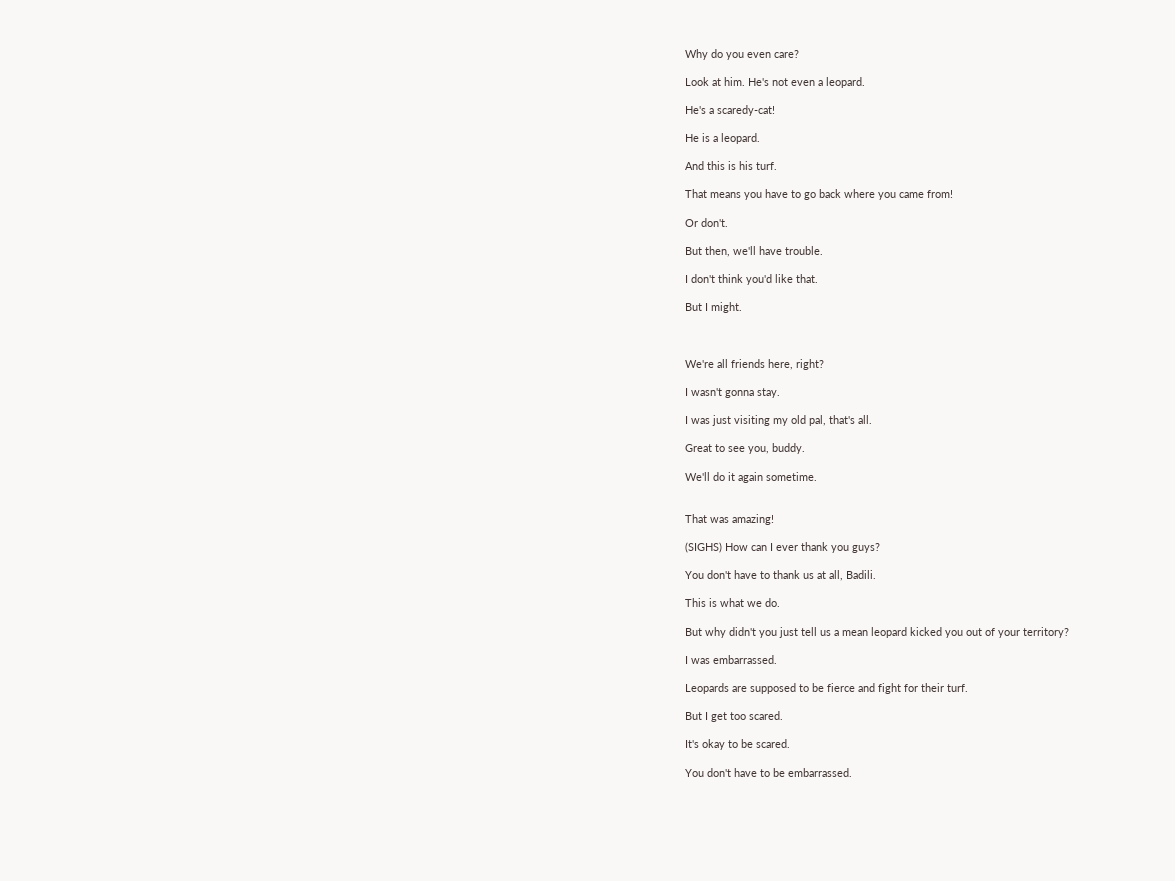Why do you even care?

Look at him. He's not even a leopard.

He's a scaredy-cat!

He is a leopard.

And this is his turf.

That means you have to go back where you came from!

Or don't.

But then, we'll have trouble.

I don't think you'd like that.

But I might.



We're all friends here, right?

I wasn't gonna stay.

I was just visiting my old pal, that's all.

Great to see you, buddy.

We'll do it again sometime.


That was amazing!

(SIGHS) How can I ever thank you guys?

You don't have to thank us at all, Badili.

This is what we do.

But why didn't you just tell us a mean leopard kicked you out of your territory?

I was embarrassed.

Leopards are supposed to be fierce and fight for their turf.

But I get too scared.

It's okay to be scared.

You don't have to be embarrassed.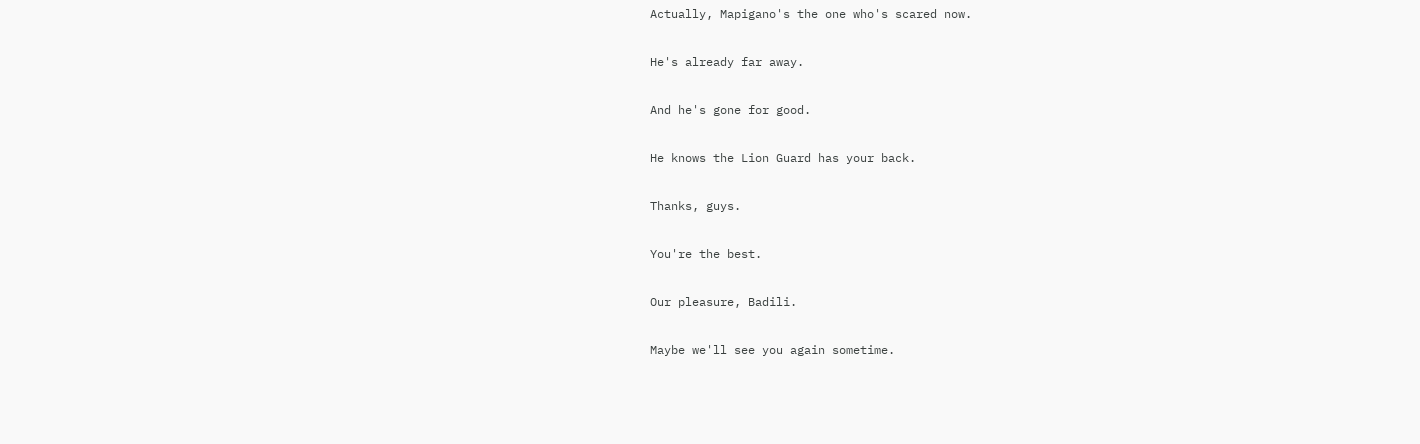Actually, Mapigano's the one who's scared now.

He's already far away.

And he's gone for good.

He knows the Lion Guard has your back.

Thanks, guys.

You're the best.

Our pleasure, Badili.

Maybe we'll see you again sometime.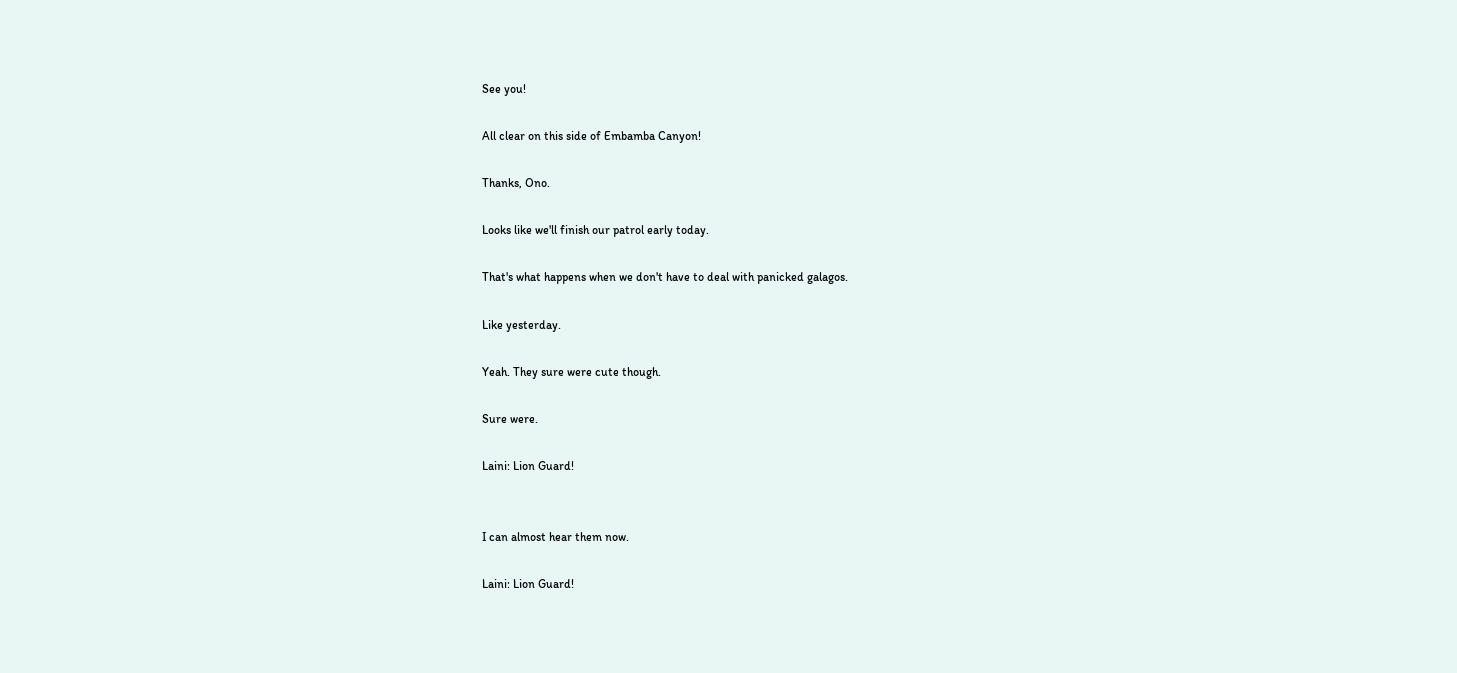See you!

All clear on this side of Embamba Canyon!

Thanks, Ono.

Looks like we'll finish our patrol early today.

That's what happens when we don't have to deal with panicked galagos.

Like yesterday.

Yeah. They sure were cute though.

Sure were.

Laini: Lion Guard!


I can almost hear them now.

Laini: Lion Guard!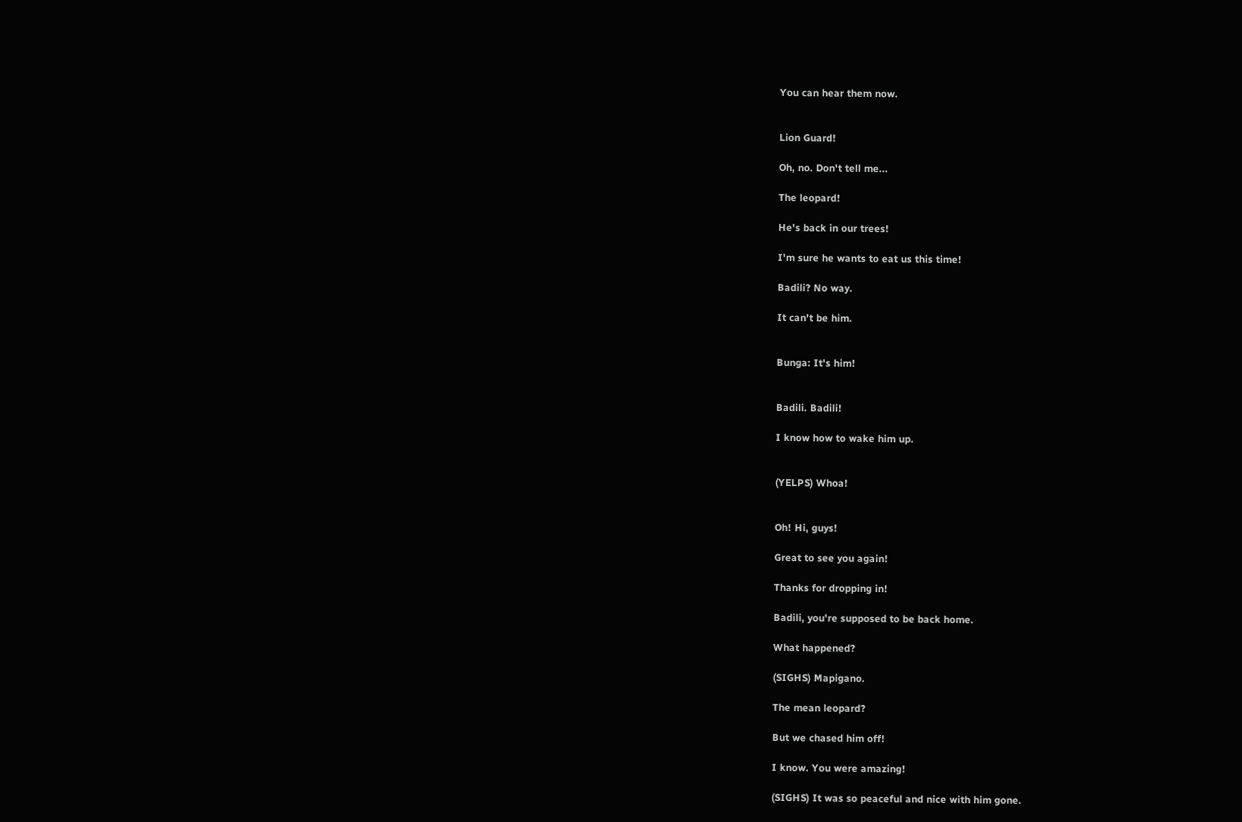You can hear them now.


Lion Guard!

Oh, no. Don't tell me...

The leopard!

He's back in our trees!

I'm sure he wants to eat us this time!

Badili? No way.

It can't be him.


Bunga: It's him!


Badili. Badili!

I know how to wake him up.


(YELPS) Whoa!


Oh! Hi, guys!

Great to see you again!

Thanks for dropping in!

Badili, you're supposed to be back home.

What happened?

(SIGHS) Mapigano.

The mean leopard?

But we chased him off!

I know. You were amazing!

(SIGHS) It was so peaceful and nice with him gone.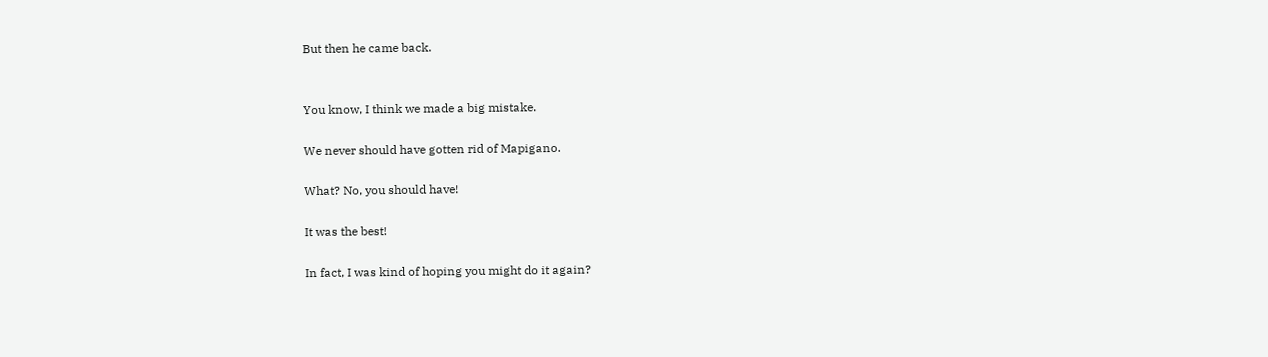But then he came back.


You know, I think we made a big mistake.

We never should have gotten rid of Mapigano.

What? No, you should have!

It was the best!

In fact, I was kind of hoping you might do it again?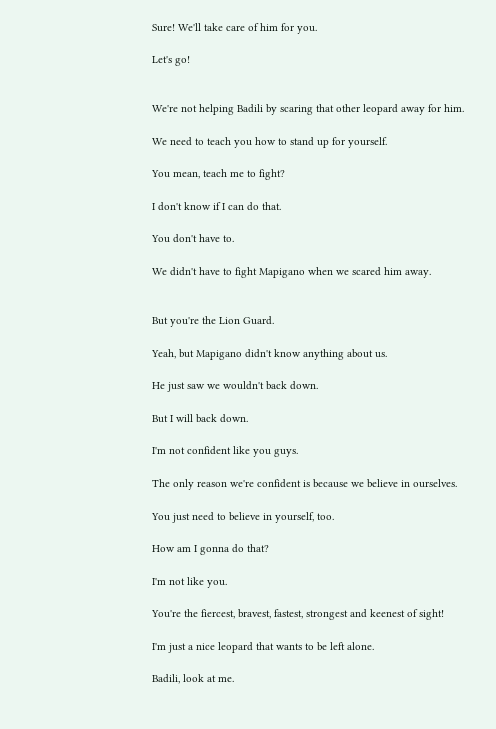Sure! We'll take care of him for you.

Let's go!


We're not helping Badili by scaring that other leopard away for him.

We need to teach you how to stand up for yourself.

You mean, teach me to fight?

I don't know if I can do that.

You don't have to.

We didn't have to fight Mapigano when we scared him away.


But you're the Lion Guard.

Yeah, but Mapigano didn't know anything about us.

He just saw we wouldn't back down.

But I will back down.

I'm not confident like you guys.

The only reason we're confident is because we believe in ourselves.

You just need to believe in yourself, too.

How am I gonna do that?

I'm not like you.

You're the fiercest, bravest, fastest, strongest and keenest of sight!

I'm just a nice leopard that wants to be left alone.

Badili, look at me.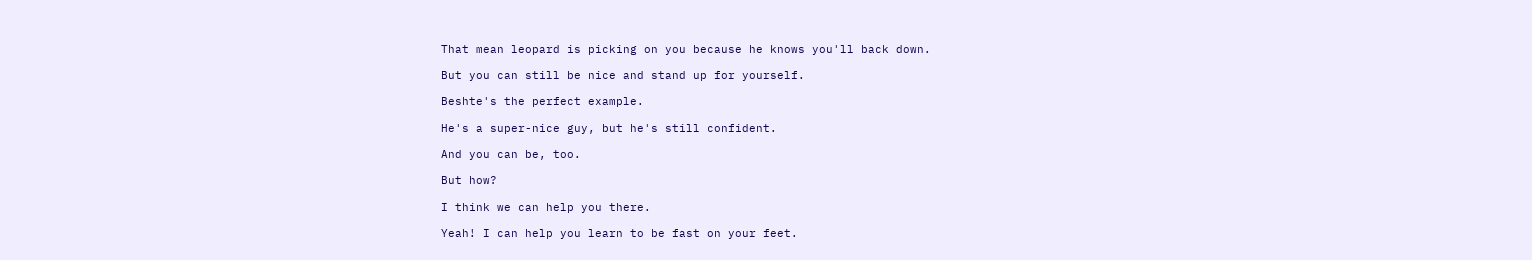That mean leopard is picking on you because he knows you'll back down.

But you can still be nice and stand up for yourself.

Beshte's the perfect example.

He's a super-nice guy, but he's still confident.

And you can be, too.

But how?

I think we can help you there.

Yeah! I can help you learn to be fast on your feet.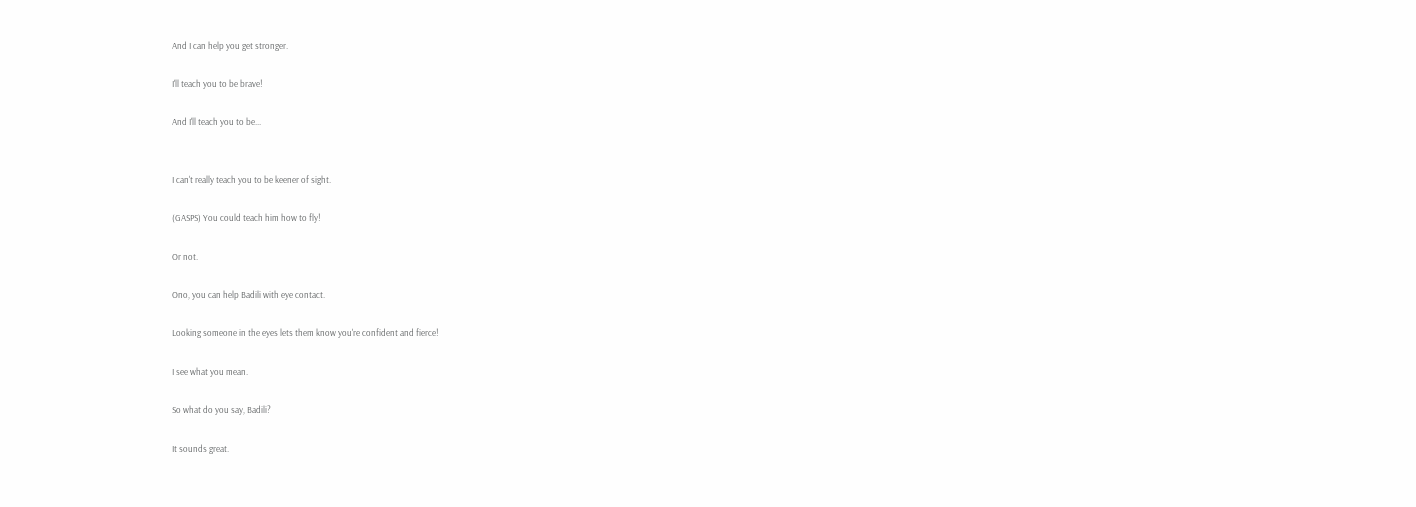And I can help you get stronger.

I'll teach you to be brave!

And I'll teach you to be...


I can't really teach you to be keener of sight.

(GASPS) You could teach him how to fly!

Or not.

Ono, you can help Badili with eye contact.

Looking someone in the eyes lets them know you're confident and fierce!

I see what you mean.

So what do you say, Badili?

It sounds great.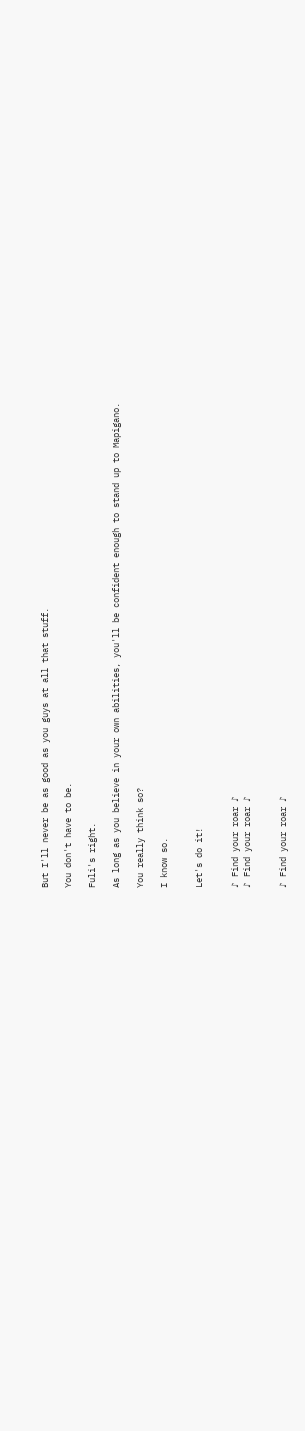But I'll never be as good as you guys at all that stuff.

You don't have to be.

Fuli's right.

As long as you believe in your own abilities, you'll be confident enough to stand up to Mapigano.

You really think so?

I know so.


Let's do it!


♪ Find your roar ♪
♪ Find your roar ♪


♪ Find your roar ♪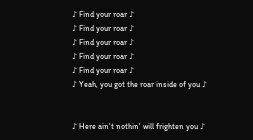♪ Find your roar ♪
♪ Find your roar ♪
♪ Find your roar ♪
♪ Find your roar ♪
♪ Find your roar ♪
♪ Yeah, you got the roar inside of you ♪


♪ Here ain't nothin' will frighten you ♪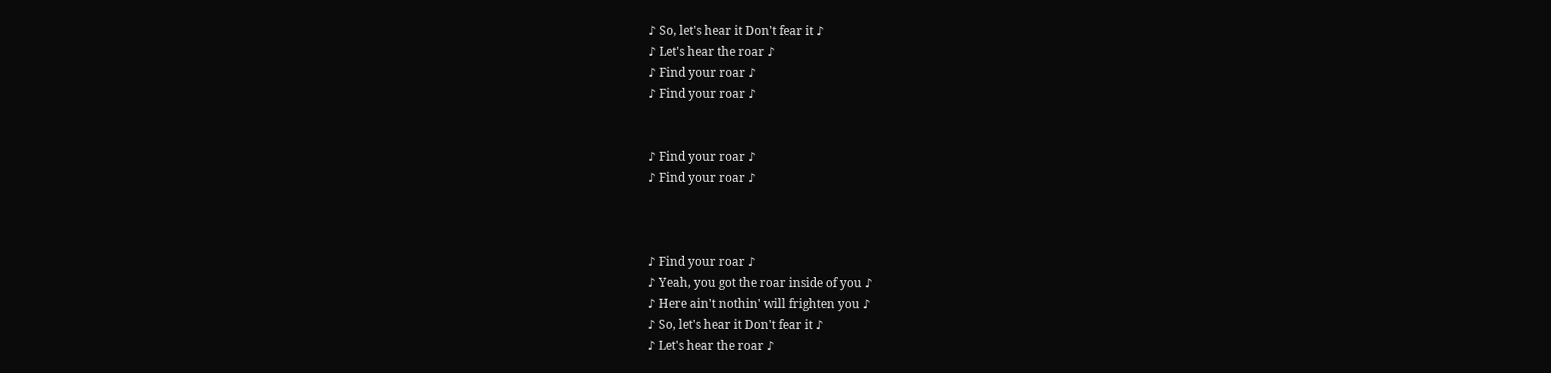♪ So, let's hear it Don't fear it ♪
♪ Let's hear the roar ♪
♪ Find your roar ♪
♪ Find your roar ♪


♪ Find your roar ♪
♪ Find your roar ♪



♪ Find your roar ♪
♪ Yeah, you got the roar inside of you ♪
♪ Here ain't nothin' will frighten you ♪
♪ So, let's hear it Don't fear it ♪
♪ Let's hear the roar ♪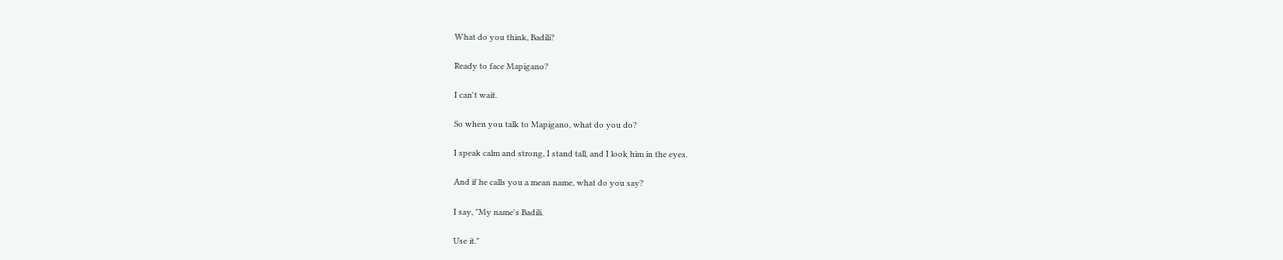What do you think, Badili?

Ready to face Mapigano?

I can't wait.

So when you talk to Mapigano, what do you do?

I speak calm and strong, I stand tall, and I look him in the eyes.

And if he calls you a mean name, what do you say?

I say, "My name's Badili.

Use it."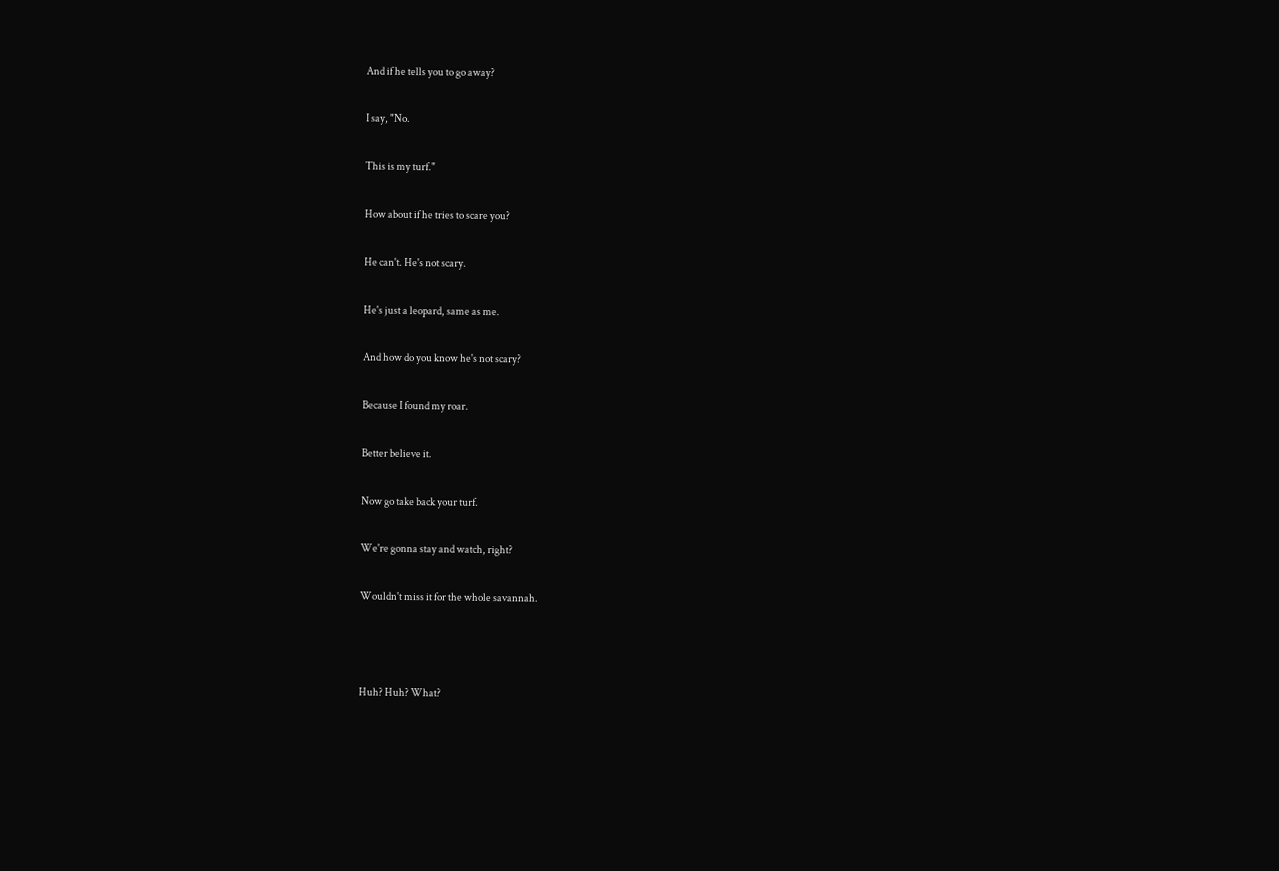And if he tells you to go away?

I say, "No.

This is my turf."

How about if he tries to scare you?

He can't. He's not scary.

He's just a leopard, same as me.

And how do you know he's not scary?

Because I found my roar.

Better believe it.

Now go take back your turf.

We're gonna stay and watch, right?

Wouldn't miss it for the whole savannah.



Huh? Huh? What?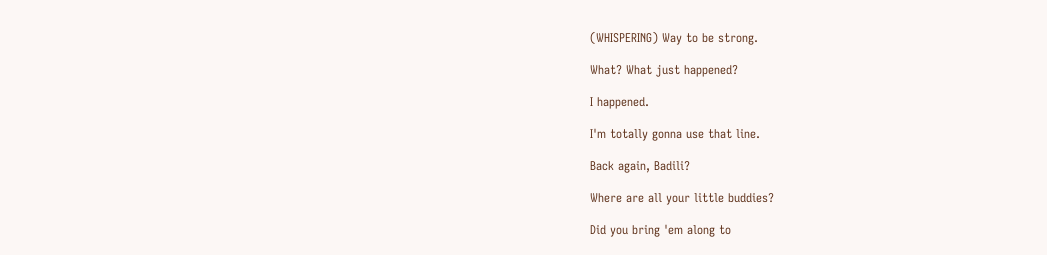(WHISPERING) Way to be strong.

What? What just happened?

I happened.

I'm totally gonna use that line.

Back again, Badili?

Where are all your little buddies?

Did you bring 'em along to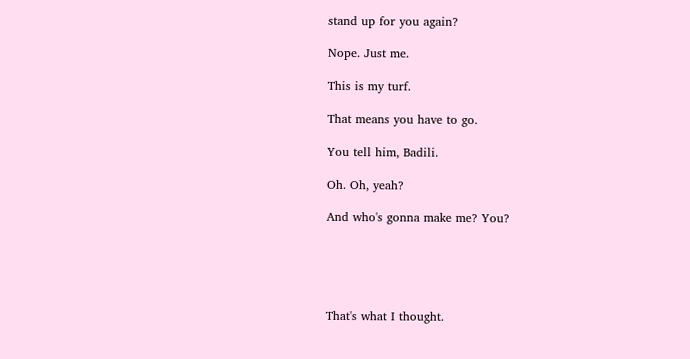stand up for you again?

Nope. Just me.

This is my turf.

That means you have to go.

You tell him, Badili.

Oh. Oh, yeah?

And who's gonna make me? You?





That's what I thought.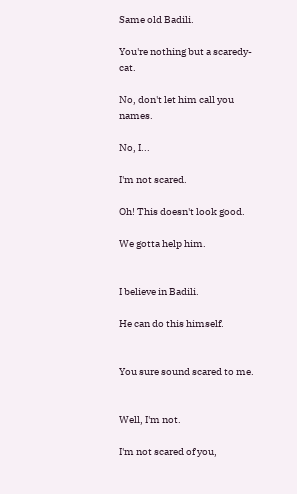Same old Badili.

You're nothing but a scaredy-cat.

No, don't let him call you names.

No, I...

I'm not scared.

Oh! This doesn't look good.

We gotta help him.


I believe in Badili.

He can do this himself.


You sure sound scared to me.


Well, I'm not.

I'm not scared of you,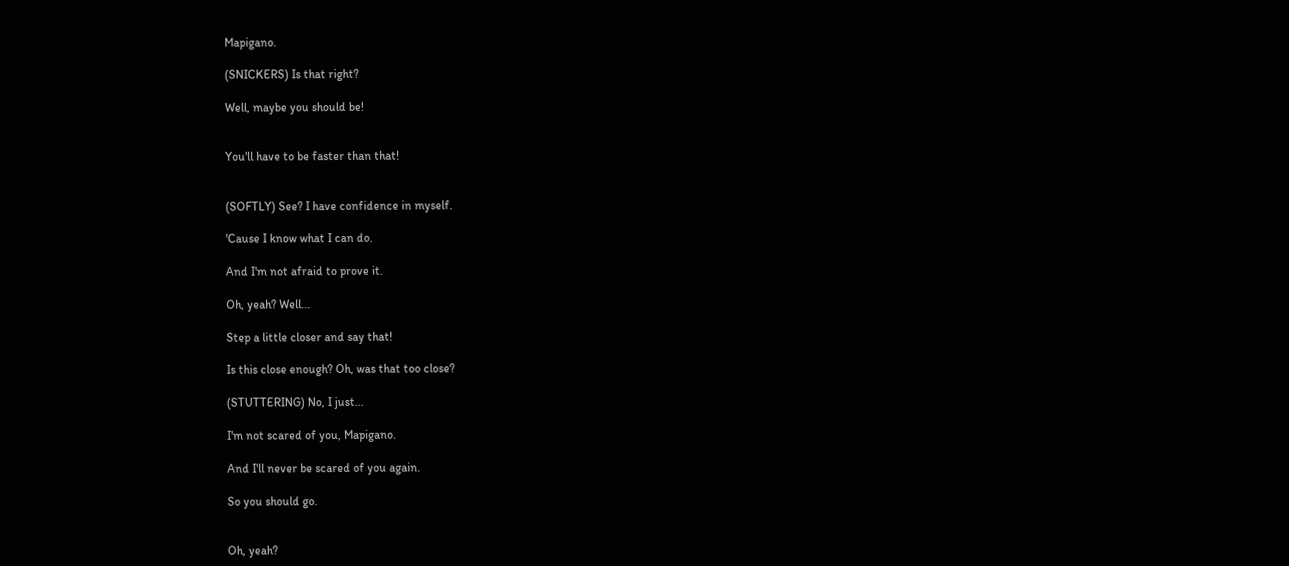Mapigano.

(SNICKERS) Is that right?

Well, maybe you should be!


You'll have to be faster than that!


(SOFTLY) See? I have confidence in myself.

'Cause I know what I can do.

And I'm not afraid to prove it.

Oh, yeah? Well...

Step a little closer and say that!

Is this close enough? Oh, was that too close?

(STUTTERING) No, I just...

I'm not scared of you, Mapigano.

And I'll never be scared of you again.

So you should go.


Oh, yeah?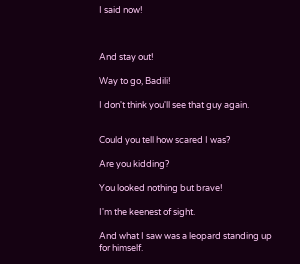I said now!



And stay out!

Way to go, Badili!

I don't think you'll see that guy again.


Could you tell how scared I was?

Are you kidding?

You looked nothing but brave!

I'm the keenest of sight.

And what I saw was a leopard standing up for himself.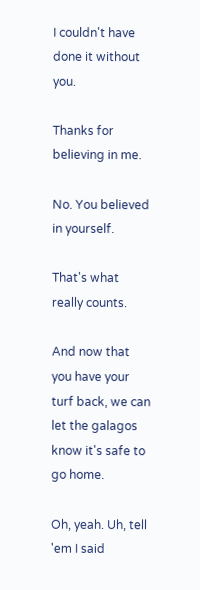I couldn't have done it without you.

Thanks for believing in me.

No. You believed in yourself.

That's what really counts.

And now that you have your turf back, we can let the galagos know it's safe to go home.

Oh, yeah. Uh, tell 'em I said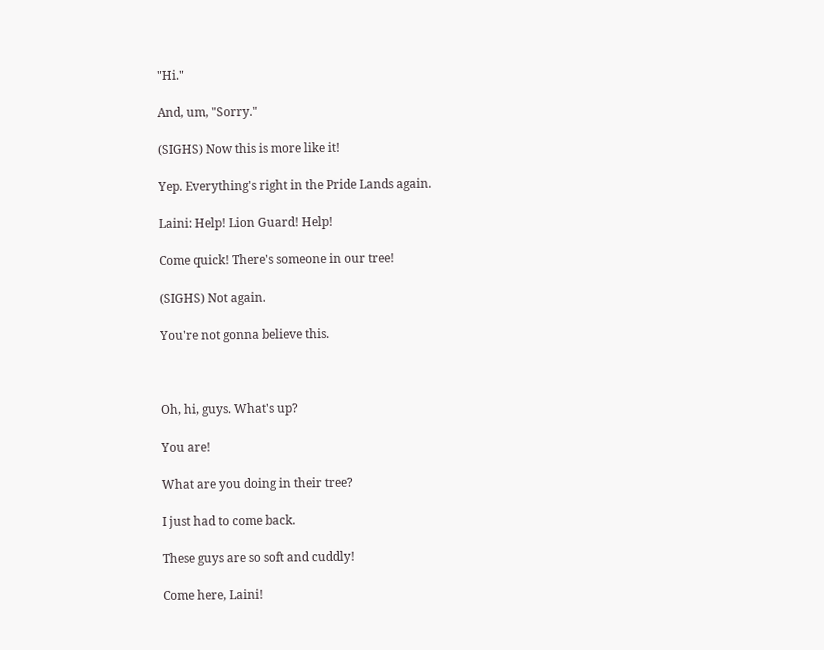"Hi."

And, um, "Sorry."

(SIGHS) Now this is more like it!

Yep. Everything's right in the Pride Lands again.

Laini: Help! Lion Guard! Help!

Come quick! There's someone in our tree!

(SIGHS) Not again.

You're not gonna believe this.



Oh, hi, guys. What's up?

You are!

What are you doing in their tree?

I just had to come back.

These guys are so soft and cuddly!

Come here, Laini!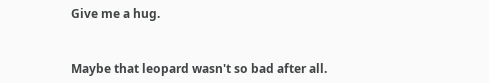Give me a hug.


Maybe that leopard wasn't so bad after all.